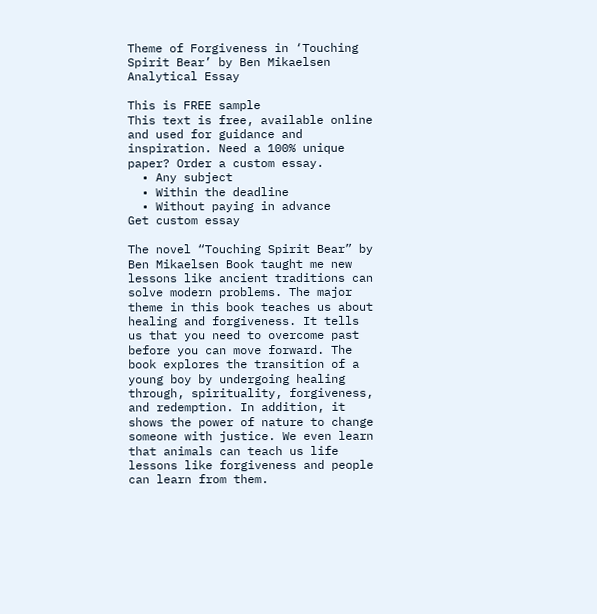Theme of Forgiveness in ‘Touching Spirit Bear’ by Ben Mikaelsen Analytical Essay

This is FREE sample
This text is free, available online and used for guidance and inspiration. Need a 100% unique paper? Order a custom essay.
  • Any subject
  • Within the deadline
  • Without paying in advance
Get custom essay

The novel “Touching Spirit Bear” by Ben Mikaelsen Book taught me new lessons like ancient traditions can solve modern problems. The major theme in this book teaches us about healing and forgiveness. It tells us that you need to overcome past before you can move forward. The book explores the transition of a young boy by undergoing healing through, spirituality, forgiveness, and redemption. In addition, it shows the power of nature to change someone with justice. We even learn that animals can teach us life lessons like forgiveness and people can learn from them.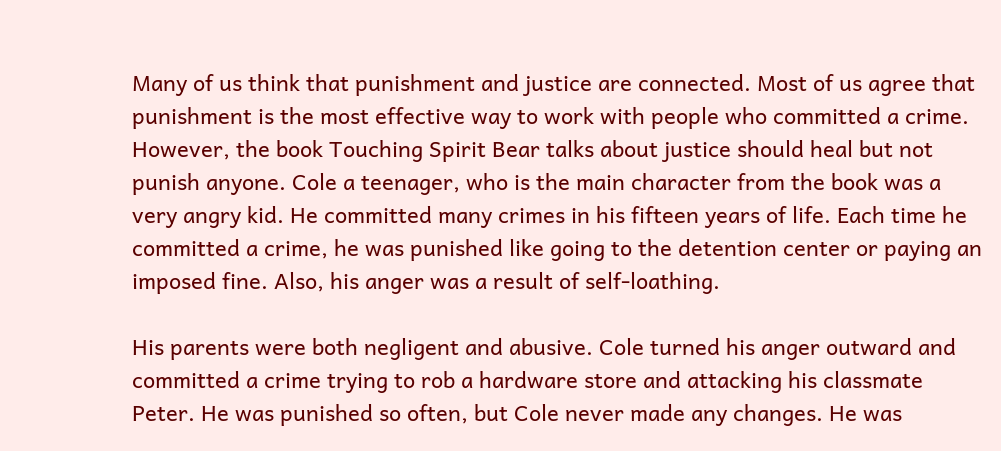Many of us think that punishment and justice are connected. Most of us agree that punishment is the most effective way to work with people who committed a crime. However, the book Touching Spirit Bear talks about justice should heal but not punish anyone. Cole a teenager, who is the main character from the book was a very angry kid. He committed many crimes in his fifteen years of life. Each time he committed a crime, he was punished like going to the detention center or paying an imposed fine. Also, his anger was a result of self-loathing.

His parents were both negligent and abusive. Cole turned his anger outward and committed a crime trying to rob a hardware store and attacking his classmate Peter. He was punished so often, but Cole never made any changes. He was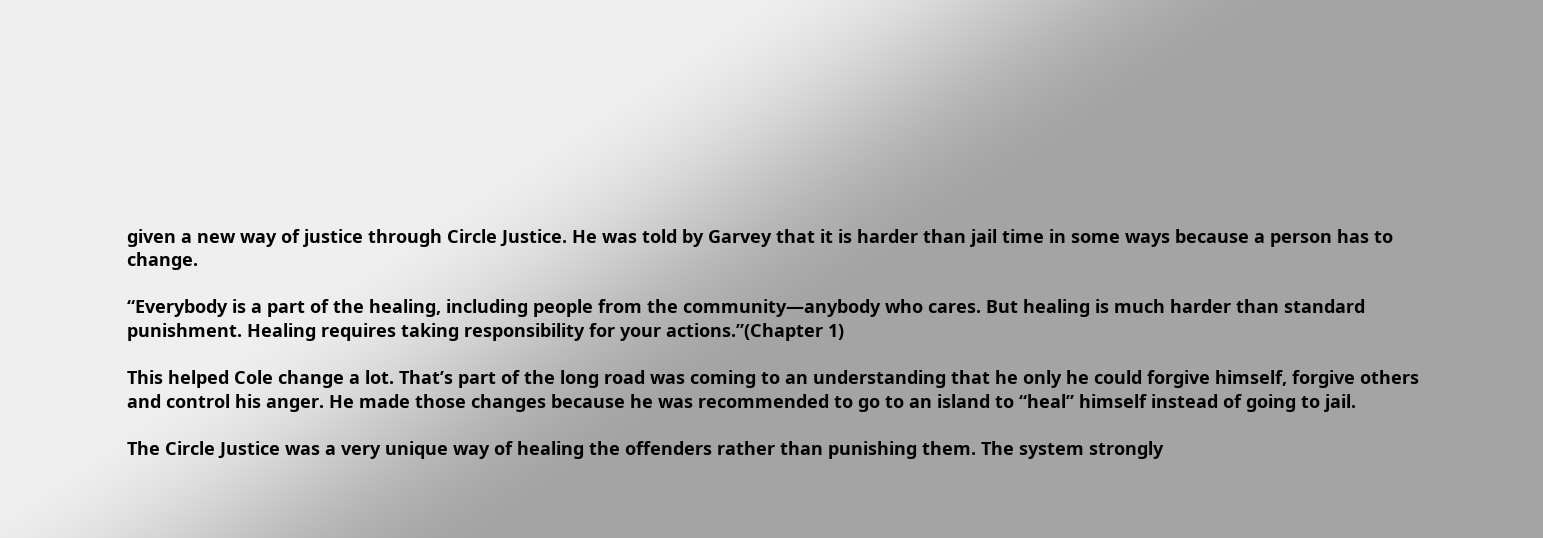given a new way of justice through Circle Justice. He was told by Garvey that it is harder than jail time in some ways because a person has to change.

“Everybody is a part of the healing, including people from the community—anybody who cares. But healing is much harder than standard punishment. Healing requires taking responsibility for your actions.”(Chapter 1)

This helped Cole change a lot. That’s part of the long road was coming to an understanding that he only he could forgive himself, forgive others and control his anger. He made those changes because he was recommended to go to an island to “heal” himself instead of going to jail.

The Circle Justice was a very unique way of healing the offenders rather than punishing them. The system strongly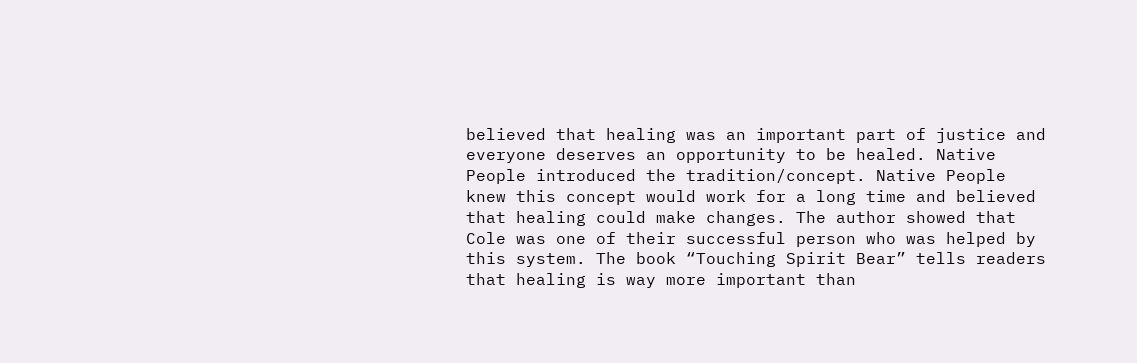believed that healing was an important part of justice and everyone deserves an opportunity to be healed. Native People introduced the tradition/concept. Native People knew this concept would work for a long time and believed that healing could make changes. The author showed that Cole was one of their successful person who was helped by this system. The book “Touching Spirit Bear” tells readers that healing is way more important than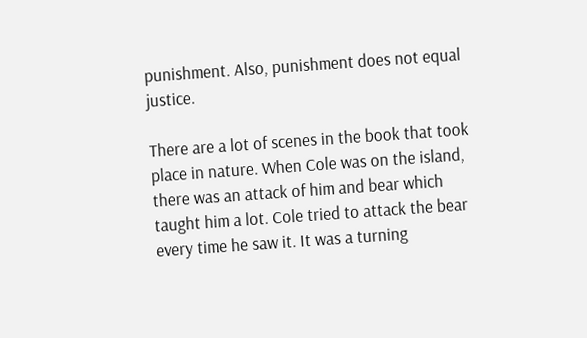punishment. Also, punishment does not equal justice.

There are a lot of scenes in the book that took place in nature. When Cole was on the island, there was an attack of him and bear which taught him a lot. Cole tried to attack the bear every time he saw it. It was a turning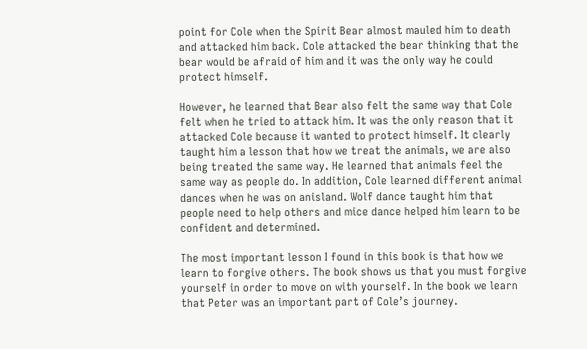point for Cole when the Spirit Bear almost mauled him to death and attacked him back. Cole attacked the bear thinking that the bear would be afraid of him and it was the only way he could protect himself.

However, he learned that Bear also felt the same way that Cole felt when he tried to attack him. It was the only reason that it attacked Cole because it wanted to protect himself. It clearly taught him a lesson that how we treat the animals, we are also being treated the same way. He learned that animals feel the same way as people do. In addition, Cole learned different animal dances when he was on anisland. Wolf dance taught him that people need to help others and mice dance helped him learn to be confident and determined.

The most important lesson I found in this book is that how we learn to forgive others. The book shows us that you must forgive yourself in order to move on with yourself. In the book we learn that Peter was an important part of Cole’s journey.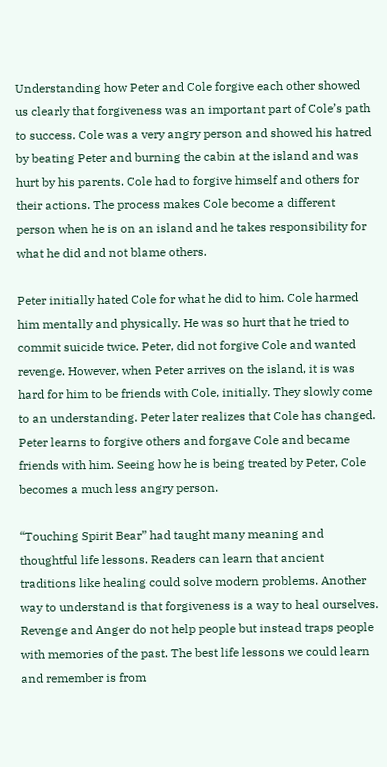Understanding how Peter and Cole forgive each other showed us clearly that forgiveness was an important part of Cole’s path to success. Cole was a very angry person and showed his hatred by beating Peter and burning the cabin at the island and was hurt by his parents. Cole had to forgive himself and others for their actions. The process makes Cole become a different person when he is on an island and he takes responsibility for what he did and not blame others.

Peter initially hated Cole for what he did to him. Cole harmed him mentally and physically. He was so hurt that he tried to commit suicide twice. Peter, did not forgive Cole and wanted revenge. However, when Peter arrives on the island, it is was hard for him to be friends with Cole, initially. They slowly come to an understanding. Peter later realizes that Cole has changed. Peter learns to forgive others and forgave Cole and became friends with him. Seeing how he is being treated by Peter, Cole becomes a much less angry person.

“Touching Spirit Bear” had taught many meaning and thoughtful life lessons. Readers can learn that ancient traditions like healing could solve modern problems. Another way to understand is that forgiveness is a way to heal ourselves. Revenge and Anger do not help people but instead traps people with memories of the past. The best life lessons we could learn and remember is from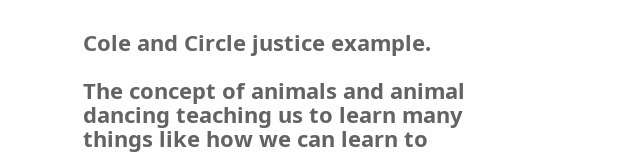Cole and Circle justice example.

The concept of animals and animal dancing teaching us to learn many things like how we can learn to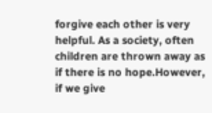forgive each other is very helpful. As a society, often children are thrown away as if there is no hope.However, if we give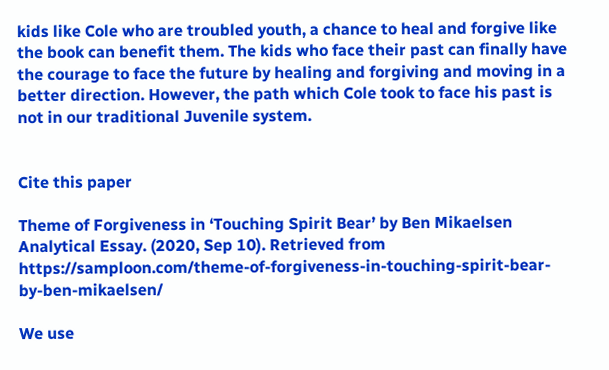kids like Cole who are troubled youth, a chance to heal and forgive like the book can benefit them. The kids who face their past can finally have the courage to face the future by healing and forgiving and moving in a better direction. However, the path which Cole took to face his past is not in our traditional Juvenile system.


Cite this paper

Theme of Forgiveness in ‘Touching Spirit Bear’ by Ben Mikaelsen Analytical Essay. (2020, Sep 10). Retrieved from https://samploon.com/theme-of-forgiveness-in-touching-spirit-bear-by-ben-mikaelsen/

We use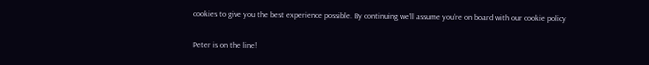cookies to give you the best experience possible. By continuing we’ll assume you’re on board with our cookie policy

Peter is on the line!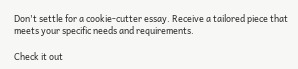Don't settle for a cookie-cutter essay. Receive a tailored piece that meets your specific needs and requirements.

Check it out